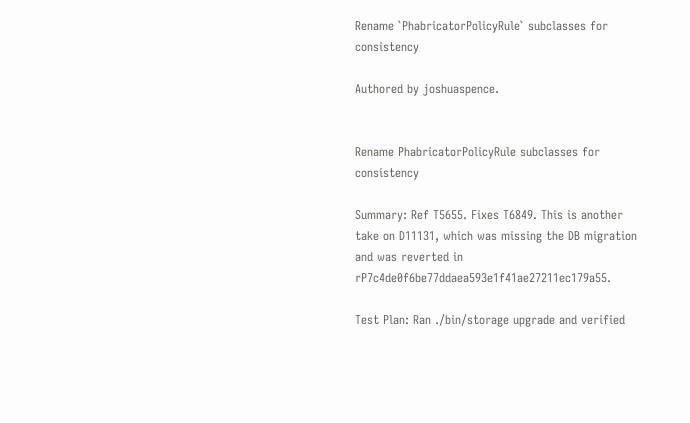Rename `PhabricatorPolicyRule` subclasses for consistency

Authored by joshuaspence.


Rename PhabricatorPolicyRule subclasses for consistency

Summary: Ref T5655. Fixes T6849. This is another take on D11131, which was missing the DB migration and was reverted in rP7c4de0f6be77ddaea593e1f41ae27211ec179a55.

Test Plan: Ran ./bin/storage upgrade and verified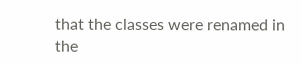that the classes were renamed in the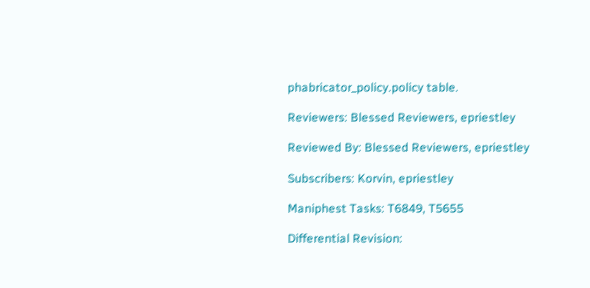phabricator_policy.policy table.

Reviewers: Blessed Reviewers, epriestley

Reviewed By: Blessed Reviewers, epriestley

Subscribers: Korvin, epriestley

Maniphest Tasks: T6849, T5655

Differential Revision: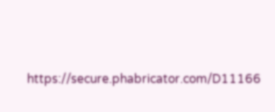https://secure.phabricator.com/D11166